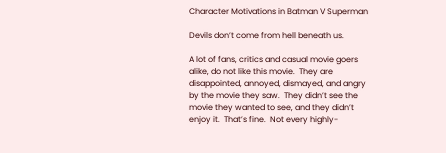Character Motivations in Batman V Superman

Devils don’t come from hell beneath us.

A lot of fans, critics and casual movie goers alike, do not like this movie.  They are disappointed, annoyed, dismayed, and angry by the movie they saw.  They didn’t see the movie they wanted to see, and they didn’t enjoy it.  That’s fine.  Not every highly-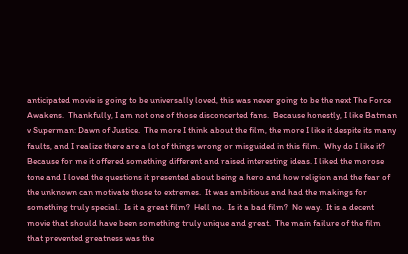anticipated movie is going to be universally loved, this was never going to be the next The Force Awakens.  Thankfully, I am not one of those disconcerted fans.  Because honestly, I like Batman v Superman: Dawn of Justice.  The more I think about the film, the more I like it despite its many faults, and I realize there are a lot of things wrong or misguided in this film.  Why do I like it?  Because for me it offered something different and raised interesting ideas. I liked the morose tone and I loved the questions it presented about being a hero and how religion and the fear of the unknown can motivate those to extremes.  It was ambitious and had the makings for something truly special.  Is it a great film?  Hell no.  Is it a bad film?  No way.  It is a decent movie that should have been something truly unique and great.  The main failure of the film that prevented greatness was the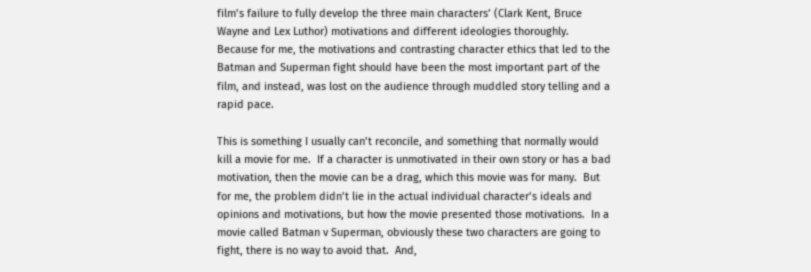film’s failure to fully develop the three main characters’ (Clark Kent, Bruce Wayne and Lex Luthor) motivations and different ideologies thoroughly.  Because for me, the motivations and contrasting character ethics that led to the Batman and Superman fight should have been the most important part of the film, and instead, was lost on the audience through muddled story telling and a rapid pace.

This is something I usually can’t reconcile, and something that normally would kill a movie for me.  If a character is unmotivated in their own story or has a bad motivation, then the movie can be a drag, which this movie was for many.  But for me, the problem didn’t lie in the actual individual character’s ideals and opinions and motivations, but how the movie presented those motivations.  In a movie called Batman v Superman, obviously these two characters are going to fight, there is no way to avoid that.  And,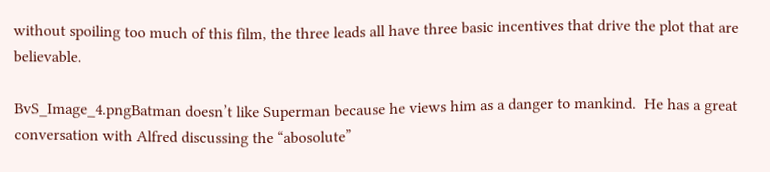without spoiling too much of this film, the three leads all have three basic incentives that drive the plot that are believable.

BvS_Image_4.pngBatman doesn’t like Superman because he views him as a danger to mankind.  He has a great conversation with Alfred discussing the “abosolute”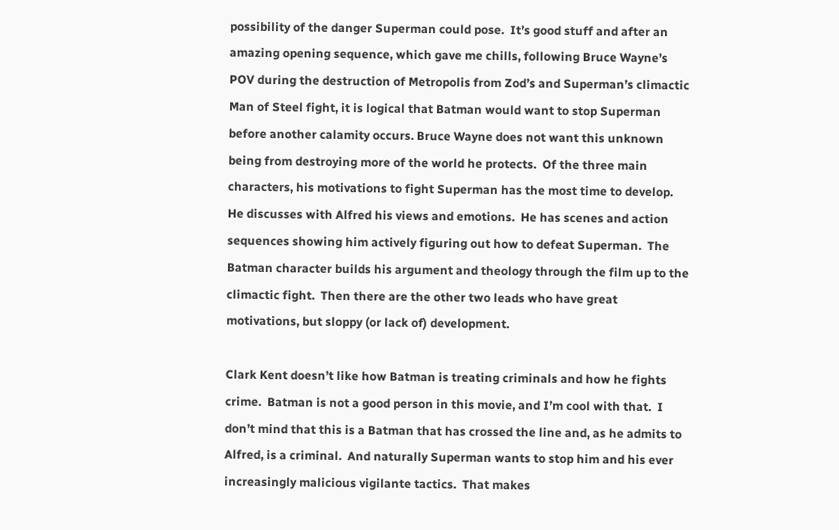possibility of the danger Superman could pose.  It’s good stuff and after an amazing opening sequence, which gave me chills, following Bruce Wayne’s POV during the destruction of Metropolis from Zod’s and Superman’s climactic Man of Steel fight, it is logical that Batman would want to stop Superman before another calamity occurs. Bruce Wayne does not want this unknown being from destroying more of the world he protects.  Of the three main characters, his motivations to fight Superman has the most time to develop.  He discusses with Alfred his views and emotions.  He has scenes and action sequences showing him actively figuring out how to defeat Superman.  The Batman character builds his argument and theology through the film up to the climactic fight.  Then there are the other two leads who have great motivations, but sloppy (or lack of) development.

Clark Kent doesn’t like how Batman is treating criminals and how he fights crime.  Batman is not a good person in this movie, and I’m cool with that.  I don’t mind that this is a Batman that has crossed the line and, as he admits to Alfred, is a criminal.  And naturally Superman wants to stop him and his ever increasingly malicious vigilante tactics.  That makes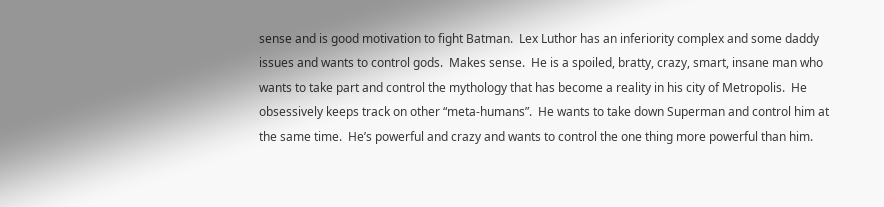sense and is good motivation to fight Batman.  Lex Luthor has an inferiority complex and some daddy issues and wants to control gods.  Makes sense.  He is a spoiled, bratty, crazy, smart, insane man who wants to take part and control the mythology that has become a reality in his city of Metropolis.  He obsessively keeps track on other “meta-humans”.  He wants to take down Superman and control him at the same time.  He’s powerful and crazy and wants to control the one thing more powerful than him.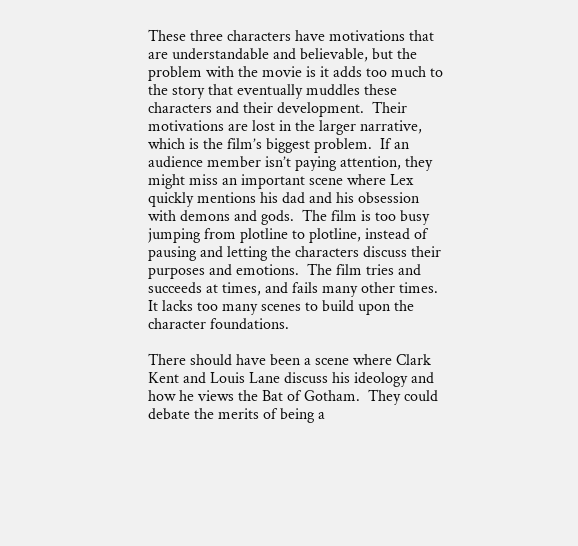These three characters have motivations that are understandable and believable, but the problem with the movie is it adds too much to the story that eventually muddles these characters and their development.  Their motivations are lost in the larger narrative, which is the film’s biggest problem.  If an audience member isn’t paying attention, they might miss an important scene where Lex quickly mentions his dad and his obsession with demons and gods.  The film is too busy jumping from plotline to plotline, instead of pausing and letting the characters discuss their purposes and emotions.  The film tries and succeeds at times, and fails many other times.  It lacks too many scenes to build upon the character foundations.

There should have been a scene where Clark Kent and Louis Lane discuss his ideology and how he views the Bat of Gotham.  They could debate the merits of being a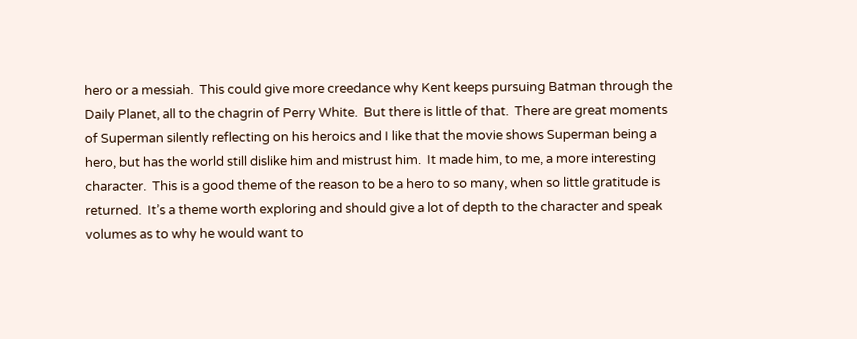hero or a messiah.  This could give more creedance why Kent keeps pursuing Batman through the Daily Planet, all to the chagrin of Perry White.  But there is little of that.  There are great moments of Superman silently reflecting on his heroics and I like that the movie shows Superman being a hero, but has the world still dislike him and mistrust him.  It made him, to me, a more interesting character.  This is a good theme of the reason to be a hero to so many, when so little gratitude is returned.  It’s a theme worth exploring and should give a lot of depth to the character and speak volumes as to why he would want to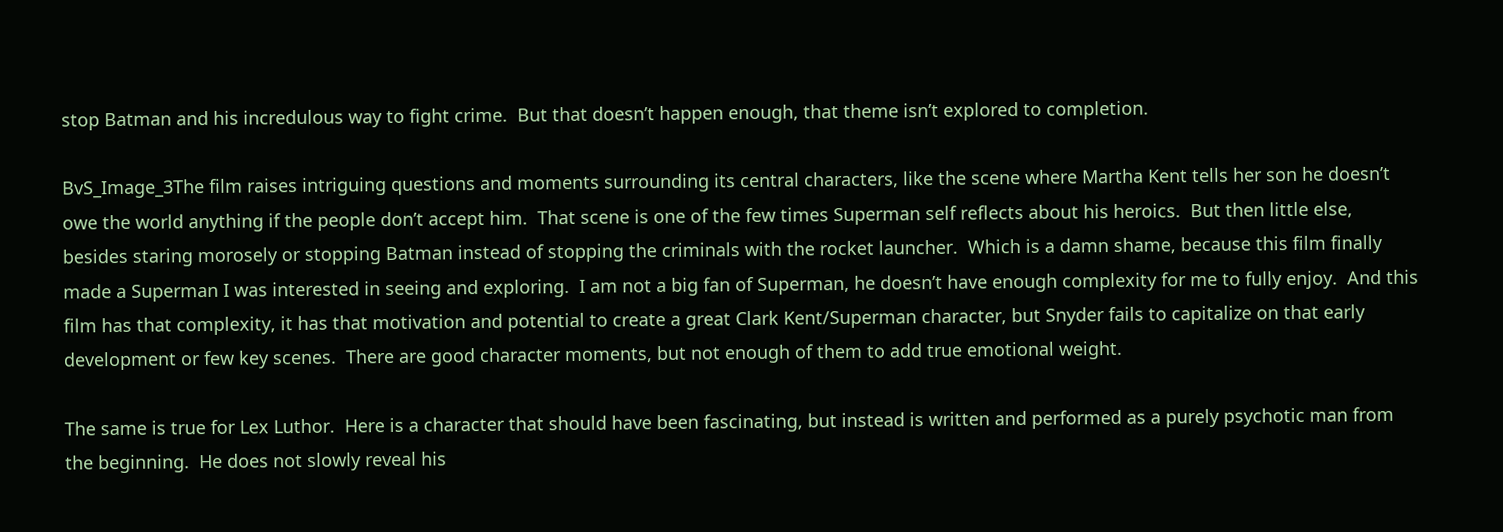stop Batman and his incredulous way to fight crime.  But that doesn’t happen enough, that theme isn’t explored to completion.

BvS_Image_3The film raises intriguing questions and moments surrounding its central characters, like the scene where Martha Kent tells her son he doesn’t owe the world anything if the people don’t accept him.  That scene is one of the few times Superman self reflects about his heroics.  But then little else, besides staring morosely or stopping Batman instead of stopping the criminals with the rocket launcher.  Which is a damn shame, because this film finally made a Superman I was interested in seeing and exploring.  I am not a big fan of Superman, he doesn’t have enough complexity for me to fully enjoy.  And this film has that complexity, it has that motivation and potential to create a great Clark Kent/Superman character, but Snyder fails to capitalize on that early development or few key scenes.  There are good character moments, but not enough of them to add true emotional weight.

The same is true for Lex Luthor.  Here is a character that should have been fascinating, but instead is written and performed as a purely psychotic man from the beginning.  He does not slowly reveal his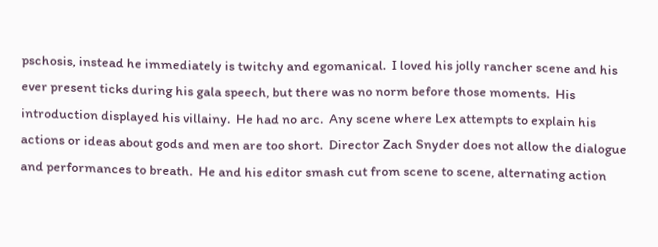pschosis, instead he immediately is twitchy and egomanical.  I loved his jolly rancher scene and his ever present ticks during his gala speech, but there was no norm before those moments.  His introduction displayed his villainy.  He had no arc.  Any scene where Lex attempts to explain his actions or ideas about gods and men are too short.  Director Zach Snyder does not allow the dialogue and performances to breath.  He and his editor smash cut from scene to scene, alternating action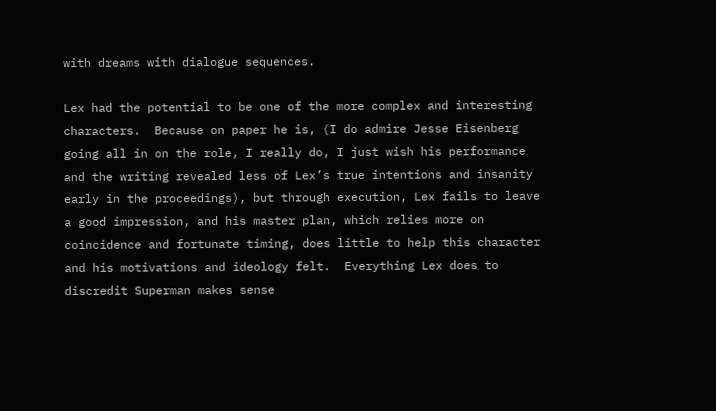with dreams with dialogue sequences.

Lex had the potential to be one of the more complex and interesting characters.  Because on paper he is, (I do admire Jesse Eisenberg going all in on the role, I really do, I just wish his performance and the writing revealed less of Lex’s true intentions and insanity early in the proceedings), but through execution, Lex fails to leave a good impression, and his master plan, which relies more on coincidence and fortunate timing, does little to help this character and his motivations and ideology felt.  Everything Lex does to discredit Superman makes sense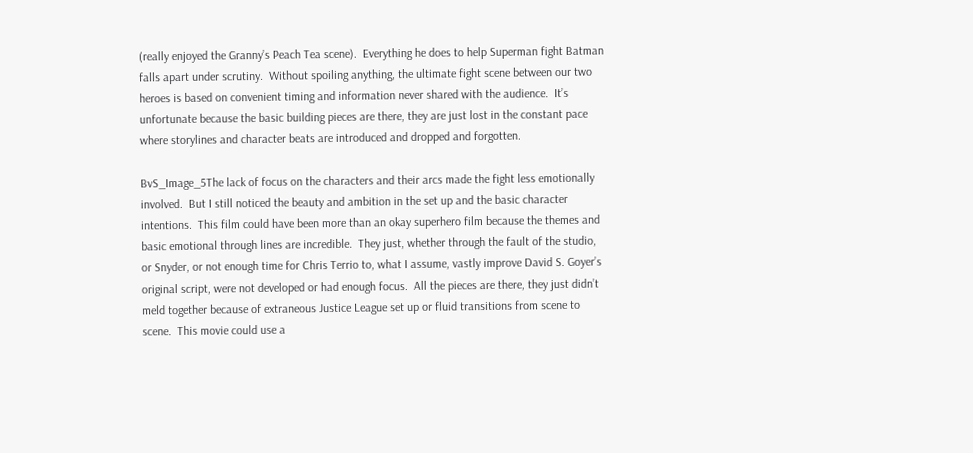(really enjoyed the Granny’s Peach Tea scene).  Everything he does to help Superman fight Batman falls apart under scrutiny.  Without spoiling anything, the ultimate fight scene between our two heroes is based on convenient timing and information never shared with the audience.  It’s unfortunate because the basic building pieces are there, they are just lost in the constant pace where storylines and character beats are introduced and dropped and forgotten.

BvS_Image_5The lack of focus on the characters and their arcs made the fight less emotionally involved.  But I still noticed the beauty and ambition in the set up and the basic character intentions.  This film could have been more than an okay superhero film because the themes and basic emotional through lines are incredible.  They just, whether through the fault of the studio, or Snyder, or not enough time for Chris Terrio to, what I assume, vastly improve David S. Goyer’s original script, were not developed or had enough focus.  All the pieces are there, they just didn’t meld together because of extraneous Justice League set up or fluid transitions from scene to scene.  This movie could use a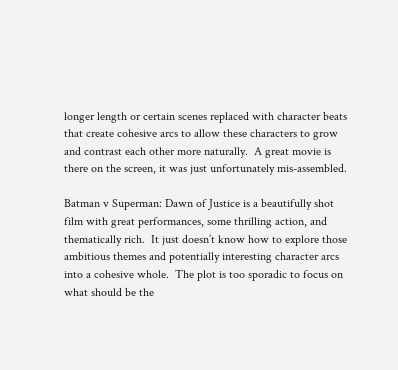longer length or certain scenes replaced with character beats that create cohesive arcs to allow these characters to grow and contrast each other more naturally.  A great movie is there on the screen, it was just unfortunately mis-assembled.

Batman v Superman: Dawn of Justice is a beautifully shot film with great performances, some thrilling action, and thematically rich.  It just doesn’t know how to explore those ambitious themes and potentially interesting character arcs into a cohesive whole.  The plot is too sporadic to focus on what should be the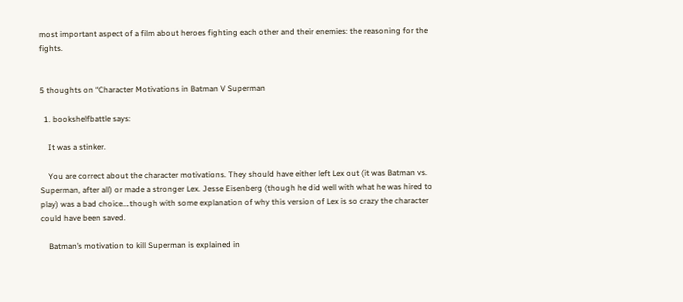most important aspect of a film about heroes fighting each other and their enemies: the reasoning for the fights.


5 thoughts on “Character Motivations in Batman V Superman

  1. bookshelfbattle says:

    It was a stinker.

    You are correct about the character motivations. They should have either left Lex out (it was Batman vs. Superman, after all) or made a stronger Lex. Jesse Eisenberg (though he did well with what he was hired to play) was a bad choice….though with some explanation of why this version of Lex is so crazy the character could have been saved.

    Batman’s motivation to kill Superman is explained in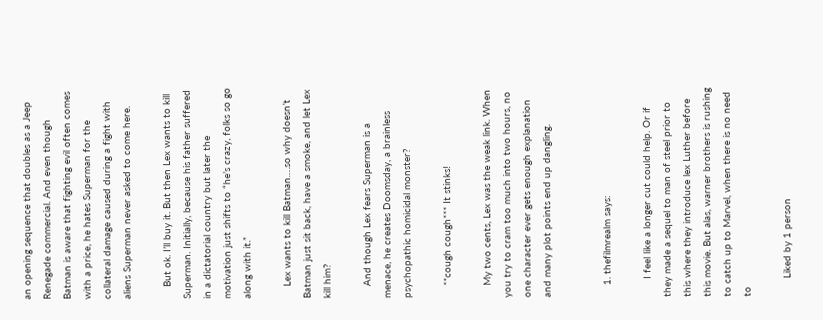an opening sequence that doubles as a Jeep Renegade commercial. And even though Batman is aware that fighting evil often comes with a price, he hates Superman for the collateral damage caused during a fight with aliens Superman never asked to come here.

    But ok. I’ll buy it. But then Lex wants to kill Superman. Initially, because his father suffered in a dictatorial country but later the motivation just shifts to “he’s crazy, folks so go along with it.”

    Lex wants to kill Batman….so why doesn’t Batman just sit back, have a smoke, and let Lex kill him?

    And though Lex fears Superman is a menace, he creates Doomsday, a brainless psychopathic homicidal monster?

    **cough cough*** It stinks!

    My two cents, Lex was the weak link. When you try to cram too much into two hours, no one character ever gets enough explanation and many plot points end up dangling.


    1. thefilmrealm says:

      I feel like a longer cut could help. Or if they made a sequel to man of steel prior to this where they introduce lex Luther before this movie. But alas, warner brothers is rushing to catch up to Marvel, when there is no need to

      Liked by 1 person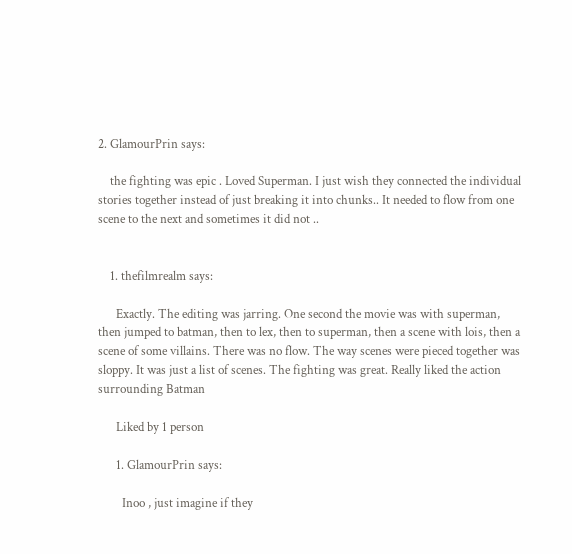2. GlamourPrin says:

    the fighting was epic . Loved Superman. I just wish they connected the individual stories together instead of just breaking it into chunks.. It needed to flow from one scene to the next and sometimes it did not ..


    1. thefilmrealm says:

      Exactly. The editing was jarring. One second the movie was with superman, then jumped to batman, then to lex, then to superman, then a scene with lois, then a scene of some villains. There was no flow. The way scenes were pieced together was sloppy. It was just a list of scenes. The fighting was great. Really liked the action surrounding Batman

      Liked by 1 person

      1. GlamourPrin says:

        Inoo , just imagine if they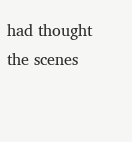had thought the scenes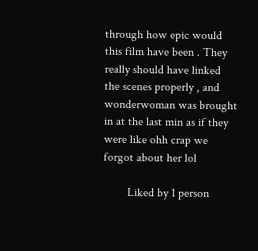through how epic would this film have been . They really should have linked the scenes properly , and wonderwoman was brought in at the last min as if they were like ohh crap we forgot about her lol

        Liked by 1 person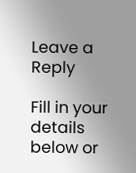Leave a Reply

Fill in your details below or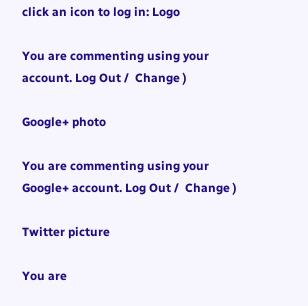click an icon to log in: Logo

You are commenting using your account. Log Out /  Change )

Google+ photo

You are commenting using your Google+ account. Log Out /  Change )

Twitter picture

You are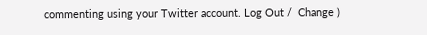commenting using your Twitter account. Log Out /  Change )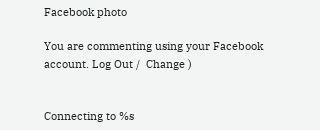Facebook photo

You are commenting using your Facebook account. Log Out /  Change )


Connecting to %s